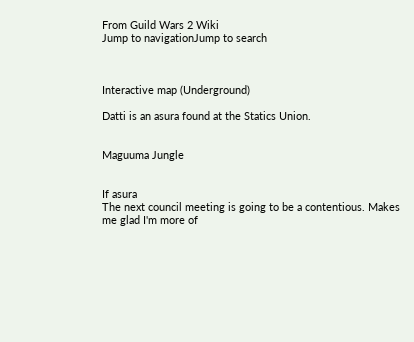From Guild Wars 2 Wiki
Jump to navigationJump to search



Interactive map (Underground)

Datti is an asura found at the Statics Union.


Maguuma Jungle


If asura
The next council meeting is going to be a contentious. Makes me glad I'm more of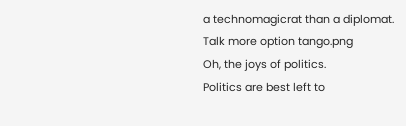a technomagicrat than a diplomat.
Talk more option tango.png
Oh, the joys of politics.
Politics are best left to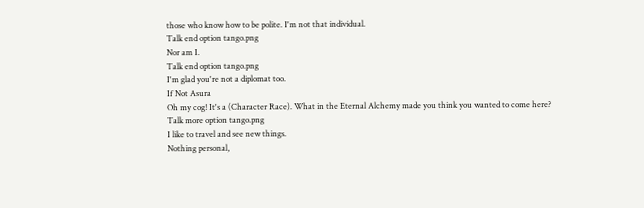those who know how to be polite. I'm not that individual.
Talk end option tango.png
Nor am I.
Talk end option tango.png
I'm glad you're not a diplomat too.
If Not Asura
Oh my cog! It's a (Character Race). What in the Eternal Alchemy made you think you wanted to come here?
Talk more option tango.png
I like to travel and see new things.
Nothing personal,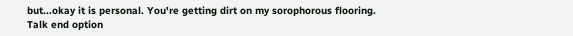but...okay it is personal. You're getting dirt on my sorophorous flooring.
Talk end option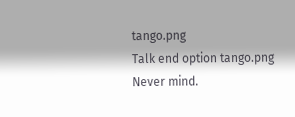tango.png
Talk end option tango.png
Never mind.